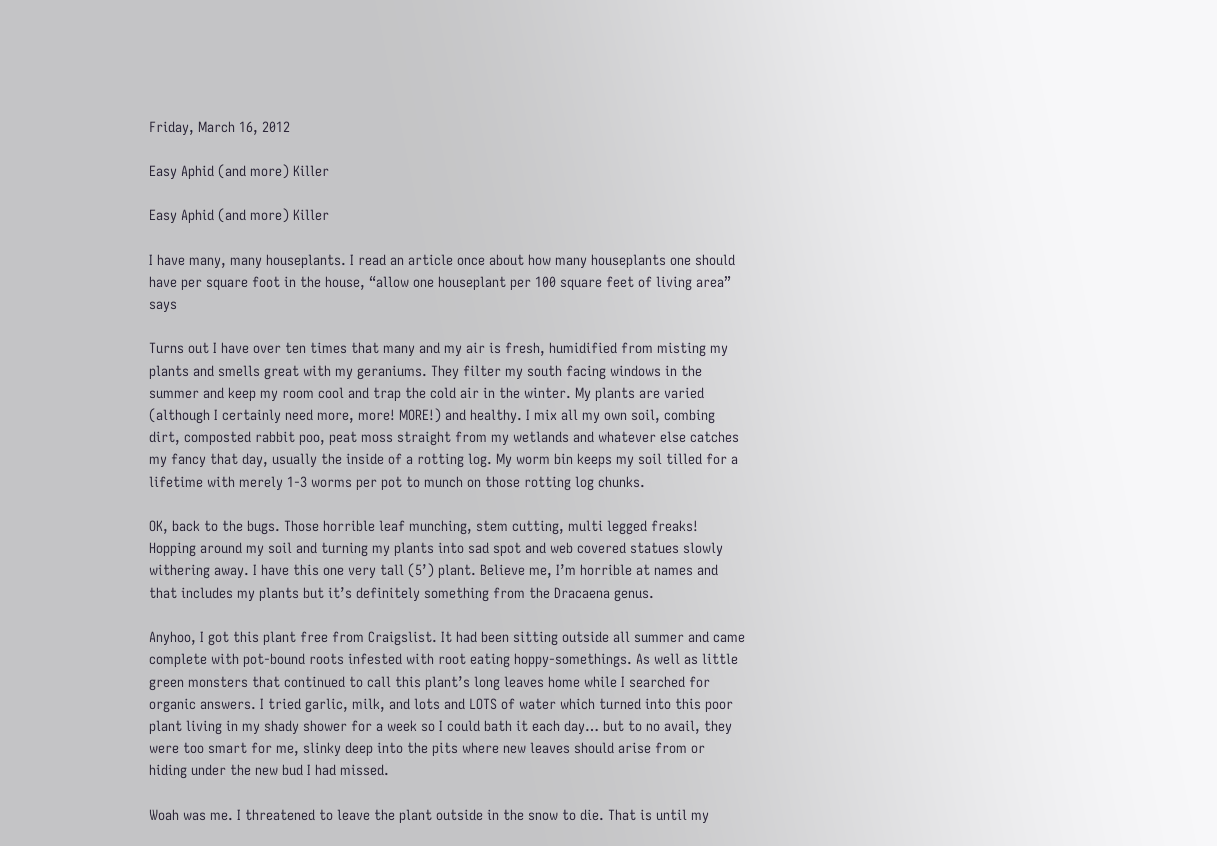Friday, March 16, 2012

Easy Aphid (and more) Killer

Easy Aphid (and more) Killer

I have many, many houseplants. I read an article once about how many houseplants one should have per square foot in the house, “allow one houseplant per 100 square feet of living area” says

Turns out I have over ten times that many and my air is fresh, humidified from misting my plants and smells great with my geraniums. They filter my south facing windows in the summer and keep my room cool and trap the cold air in the winter. My plants are varied (although I certainly need more, more! MORE!) and healthy. I mix all my own soil, combing dirt, composted rabbit poo, peat moss straight from my wetlands and whatever else catches my fancy that day, usually the inside of a rotting log. My worm bin keeps my soil tilled for a lifetime with merely 1-3 worms per pot to munch on those rotting log chunks.

OK, back to the bugs. Those horrible leaf munching, stem cutting, multi legged freaks! Hopping around my soil and turning my plants into sad spot and web covered statues slowly withering away. I have this one very tall (5’) plant. Believe me, I’m horrible at names and that includes my plants but it’s definitely something from the Dracaena genus.

Anyhoo, I got this plant free from Craigslist. It had been sitting outside all summer and came complete with pot-bound roots infested with root eating hoppy-somethings. As well as little green monsters that continued to call this plant’s long leaves home while I searched for organic answers. I tried garlic, milk, and lots and LOTS of water which turned into this poor plant living in my shady shower for a week so I could bath it each day… but to no avail, they were too smart for me, slinky deep into the pits where new leaves should arise from or hiding under the new bud I had missed.

Woah was me. I threatened to leave the plant outside in the snow to die. That is until my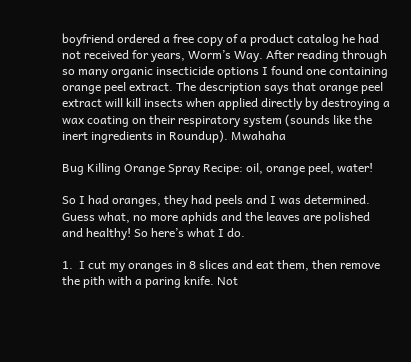boyfriend ordered a free copy of a product catalog he had not received for years, Worm’s Way. After reading through so many organic insecticide options I found one containing orange peel extract. The description says that orange peel extract will kill insects when applied directly by destroying a wax coating on their respiratory system (sounds like the inert ingredients in Roundup). Mwahaha

Bug Killing Orange Spray Recipe: oil, orange peel, water!

So I had oranges, they had peels and I was determined. Guess what, no more aphids and the leaves are polished and healthy! So here’s what I do.

1.  I cut my oranges in 8 slices and eat them, then remove the pith with a paring knife. Not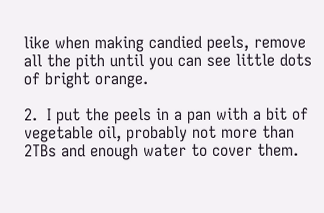like when making candied peels, remove all the pith until you can see little dots of bright orange.

2.  I put the peels in a pan with a bit of vegetable oil, probably not more than 2TBs and enough water to cover them.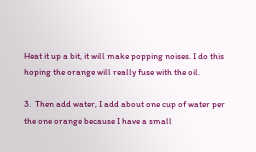Heat it up a bit, it will make popping noises. I do this hoping the orange will really fuse with the oil.

3.  Then add water, I add about one cup of water per the one orange because I have a small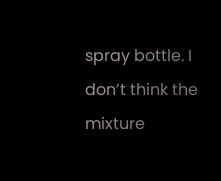spray bottle. I don’t think the mixture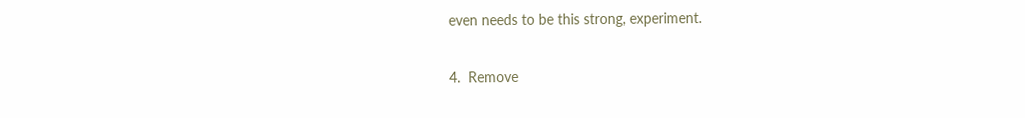even needs to be this strong, experiment.

4.  Remove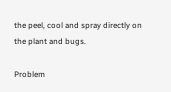the peel, cool and spray directly on the plant and bugs.

Problem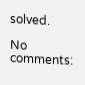solved.

No comments: